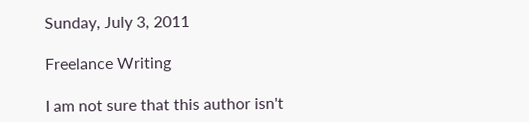Sunday, July 3, 2011

Freelance Writing

I am not sure that this author isn't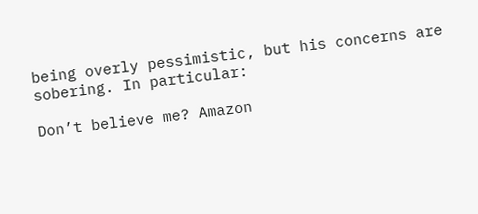being overly pessimistic, but his concerns are sobering. In particular:

Don’t believe me? Amazon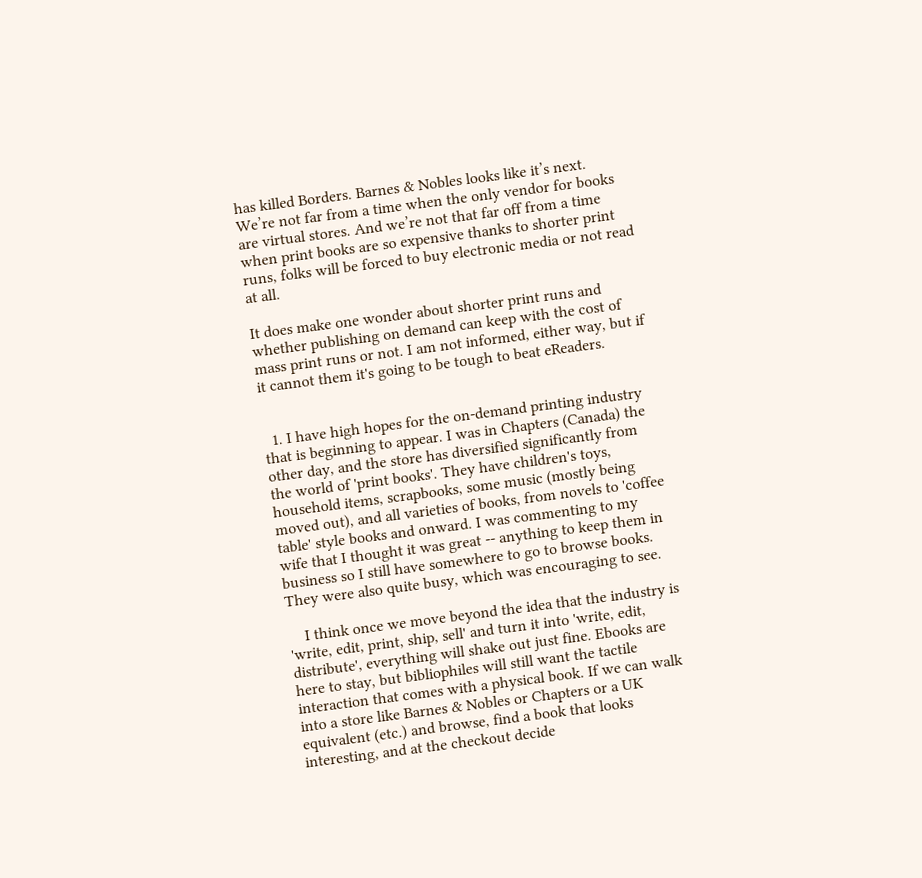has killed Borders. Barnes & Nobles looks like it’s next. We’re not far from a time when the only vendor for books are virtual stores. And we’re not that far off from a time when print books are so expensive thanks to shorter print runs, folks will be forced to buy electronic media or not read at all.

It does make one wonder about shorter print runs and whether publishing on demand can keep with the cost of mass print runs or not. I am not informed, either way, but if it cannot them it's going to be tough to beat eReaders.


  1. I have high hopes for the on-demand printing industry that is beginning to appear. I was in Chapters (Canada) the other day, and the store has diversified significantly from the world of 'print books'. They have children's toys, household items, scrapbooks, some music (mostly being moved out), and all varieties of books, from novels to 'coffee table' style books and onward. I was commenting to my wife that I thought it was great -- anything to keep them in business so I still have somewhere to go to browse books. They were also quite busy, which was encouraging to see.

    I think once we move beyond the idea that the industry is 'write, edit, print, ship, sell' and turn it into 'write, edit, distribute', everything will shake out just fine. Ebooks are here to stay, but bibliophiles will still want the tactile interaction that comes with a physical book. If we can walk into a store like Barnes & Nobles or Chapters or a UK equivalent (etc.) and browse, find a book that looks interesting, and at the checkout decide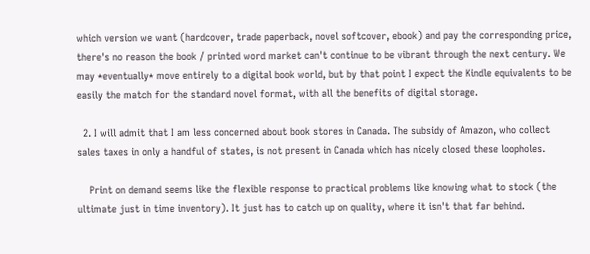which version we want (hardcover, trade paperback, novel softcover, ebook) and pay the corresponding price, there's no reason the book / printed word market can't continue to be vibrant through the next century. We may *eventually* move entirely to a digital book world, but by that point I expect the Kindle equivalents to be easily the match for the standard novel format, with all the benefits of digital storage.

  2. I will admit that I am less concerned about book stores in Canada. The subsidy of Amazon, who collect sales taxes in only a handful of states, is not present in Canada which has nicely closed these loopholes.

    Print on demand seems like the flexible response to practical problems like knowing what to stock (the ultimate just in time inventory). It just has to catch up on quality, where it isn't that far behind.